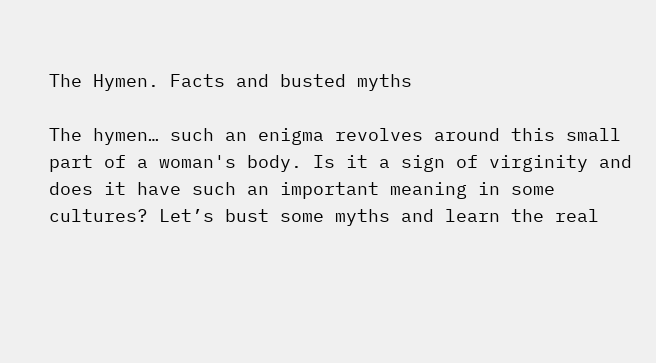The Hymen. Facts and busted myths

The hymen… such an enigma revolves around this small part of a woman's body. Is it a sign of virginity and does it have such an important meaning in some cultures? Let’s bust some myths and learn the real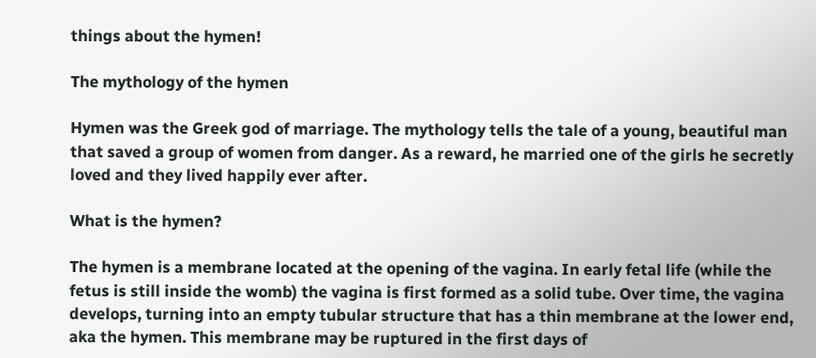things about the hymen!

The mythology of the hymen

Hymen was the Greek god of marriage. The mythology tells the tale of a young, beautiful man that saved a group of women from danger. As a reward, he married one of the girls he secretly loved and they lived happily ever after.

What is the hymen?

The hymen is a membrane located at the opening of the vagina. In early fetal life (while the fetus is still inside the womb) the vagina is first formed as a solid tube. Over time, the vagina develops, turning into an empty tubular structure that has a thin membrane at the lower end, aka the hymen. This membrane may be ruptured in the first days of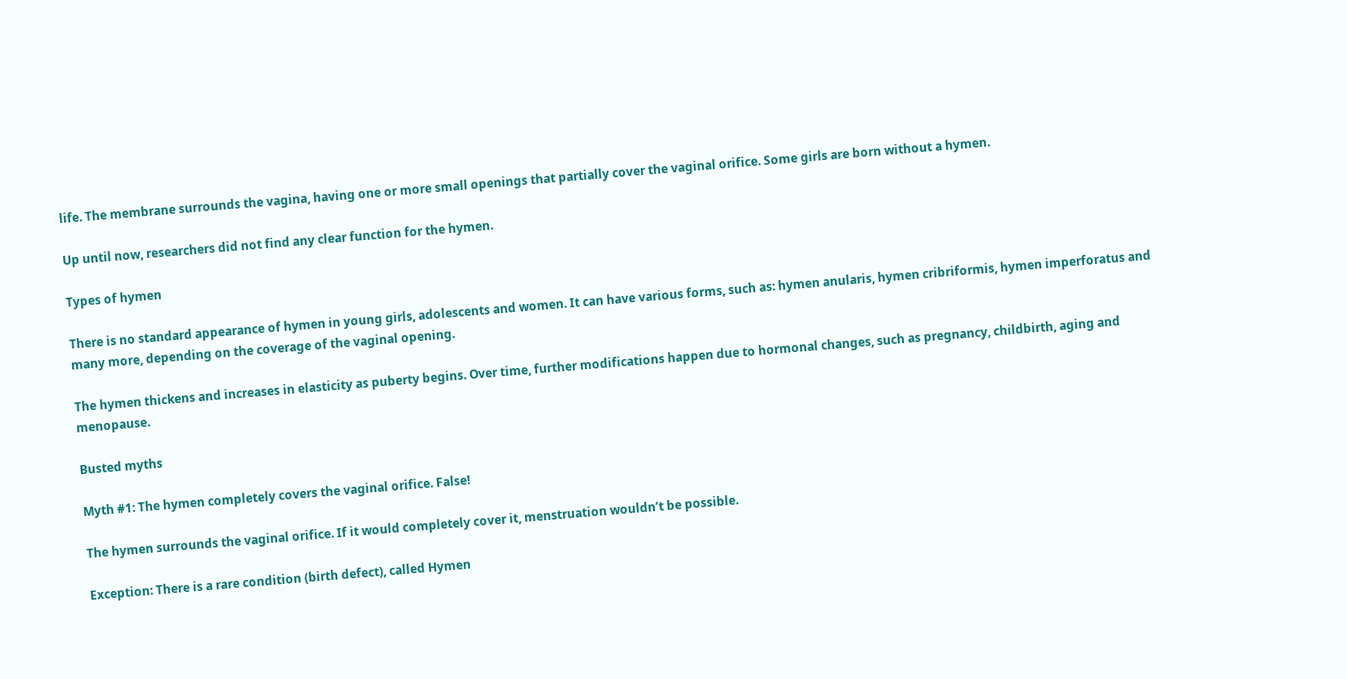life. The membrane surrounds the vagina, having one or more small openings that partially cover the vaginal orifice. Some girls are born without a hymen.

Up until now, researchers did not find any clear function for the hymen.

Types of hymen

There is no standard appearance of hymen in young girls, adolescents and women. It can have various forms, such as: hymen anularis, hymen cribriformis, hymen imperforatus and many more, depending on the coverage of the vaginal opening.

The hymen thickens and increases in elasticity as puberty begins. Over time, further modifications happen due to hormonal changes, such as pregnancy, childbirth, aging and menopause.

Busted myths

Myth #1: The hymen completely covers the vaginal orifice. False!

The hymen surrounds the vaginal orifice. If it would completely cover it, menstruation wouldn’t be possible.

Exception: There is a rare condition (birth defect), called Hymen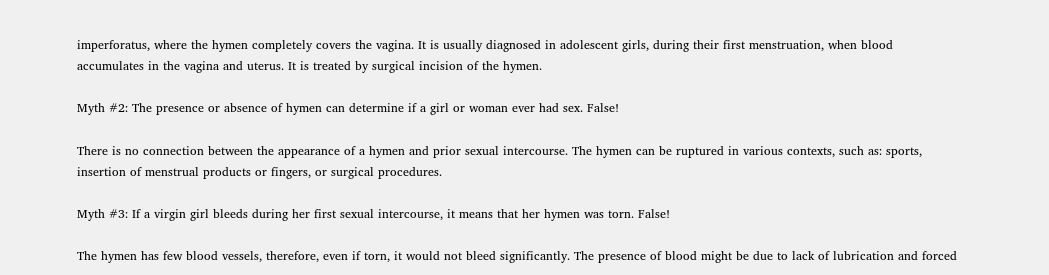imperforatus, where the hymen completely covers the vagina. It is usually diagnosed in adolescent girls, during their first menstruation, when blood accumulates in the vagina and uterus. It is treated by surgical incision of the hymen.

Myth #2: The presence or absence of hymen can determine if a girl or woman ever had sex. False!

There is no connection between the appearance of a hymen and prior sexual intercourse. The hymen can be ruptured in various contexts, such as: sports, insertion of menstrual products or fingers, or surgical procedures.

Myth #3: If a virgin girl bleeds during her first sexual intercourse, it means that her hymen was torn. False!

The hymen has few blood vessels, therefore, even if torn, it would not bleed significantly. The presence of blood might be due to lack of lubrication and forced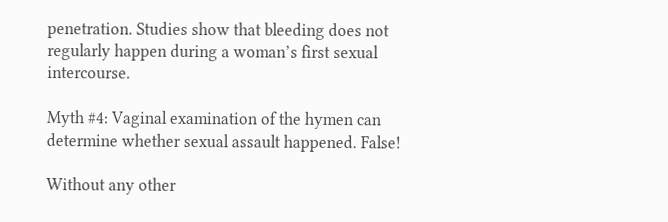penetration. Studies show that bleeding does not regularly happen during a woman’s first sexual intercourse.

Myth #4: Vaginal examination of the hymen can determine whether sexual assault happened. False!

Without any other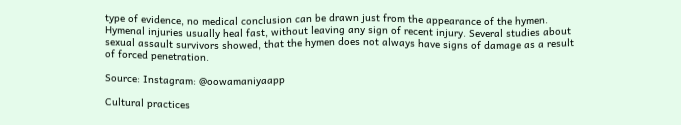type of evidence, no medical conclusion can be drawn just from the appearance of the hymen. Hymenal injuries usually heal fast, without leaving any sign of recent injury. Several studies about sexual assault survivors showed, that the hymen does not always have signs of damage as a result of forced penetration.

Source: Instagram: @oowamaniyaapp

Cultural practices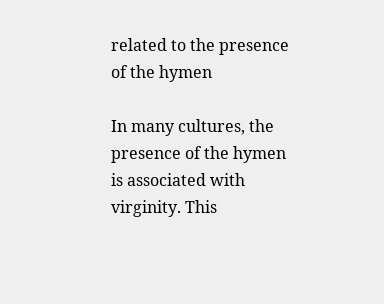related to the presence of the hymen

In many cultures, the presence of the hymen is associated with virginity. This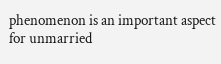phenomenon is an important aspect for unmarried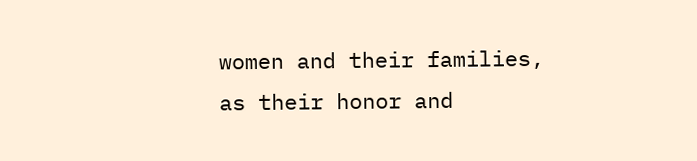women and their families, as their honor and